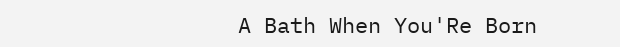A Bath When You'Re Born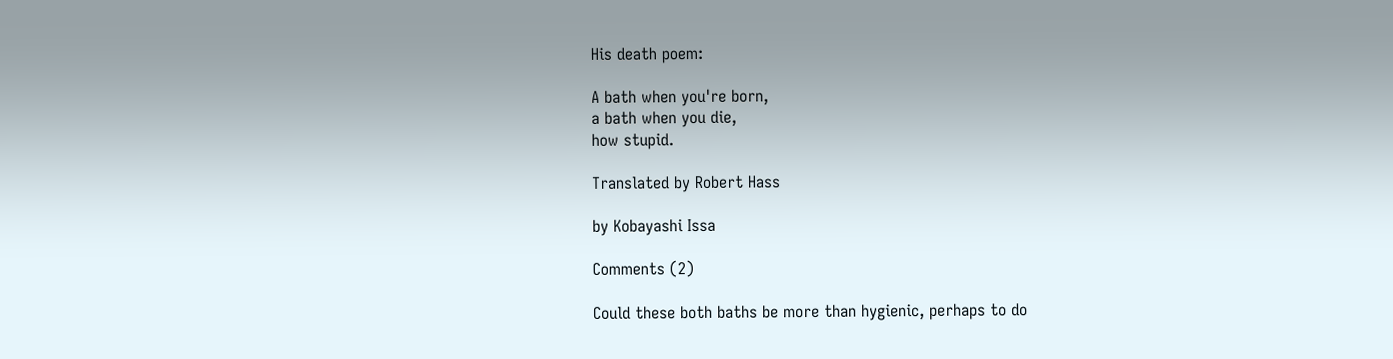His death poem:

A bath when you're born,
a bath when you die,
how stupid.

Translated by Robert Hass

by Kobayashi Issa

Comments (2)

Could these both baths be more than hygienic, perhaps to do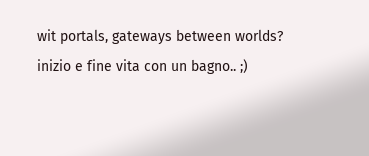wit portals, gateways between worlds?
inizio e fine vita con un bagno.. ;)